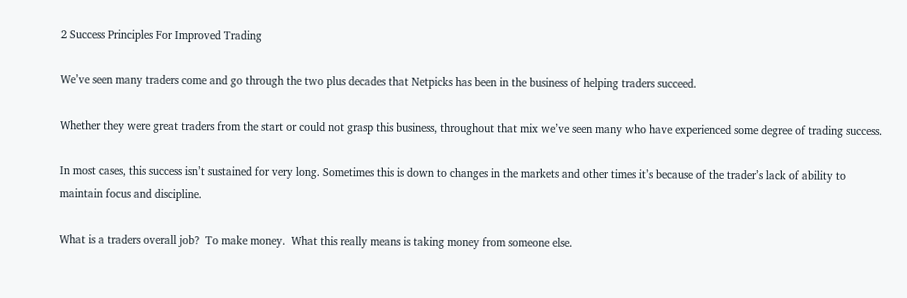2 Success Principles For Improved Trading

We’ve seen many traders come and go through the two plus decades that Netpicks has been in the business of helping traders succeed.

Whether they were great traders from the start or could not grasp this business, throughout that mix we’ve seen many who have experienced some degree of trading success.

In most cases, this success isn’t sustained for very long. Sometimes this is down to changes in the markets and other times it’s because of the trader’s lack of ability to maintain focus and discipline.

What is a traders overall job?  To make money.  What this really means is taking money from someone else.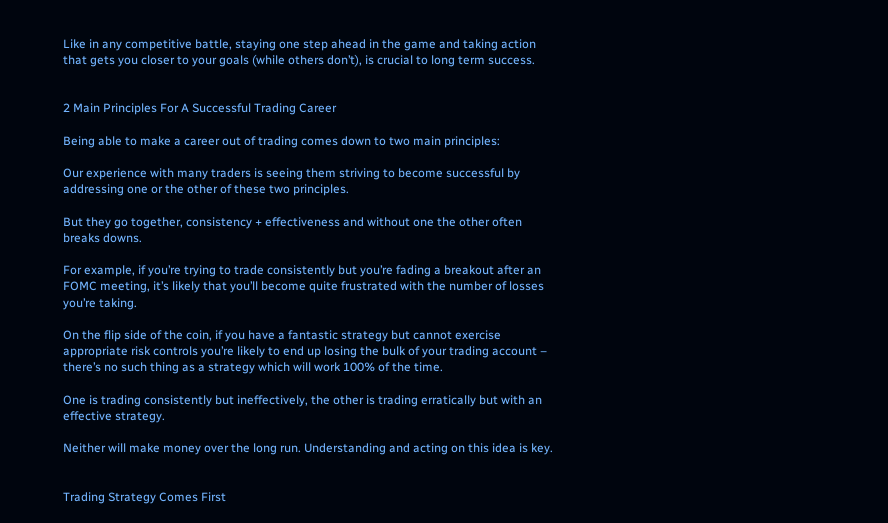Like in any competitive battle, staying one step ahead in the game and taking action that gets you closer to your goals (while others don’t), is crucial to long term success.


2 Main Principles For A Successful Trading Career

Being able to make a career out of trading comes down to two main principles:

Our experience with many traders is seeing them striving to become successful by addressing one or the other of these two principles.

But they go together, consistency + effectiveness and without one the other often breaks downs.

For example, if you’re trying to trade consistently but you’re fading a breakout after an FOMC meeting, it’s likely that you’ll become quite frustrated with the number of losses you’re taking.

On the flip side of the coin, if you have a fantastic strategy but cannot exercise appropriate risk controls you’re likely to end up losing the bulk of your trading account – there’s no such thing as a strategy which will work 100% of the time.

One is trading consistently but ineffectively, the other is trading erratically but with an effective strategy.

Neither will make money over the long run. Understanding and acting on this idea is key.


Trading Strategy Comes First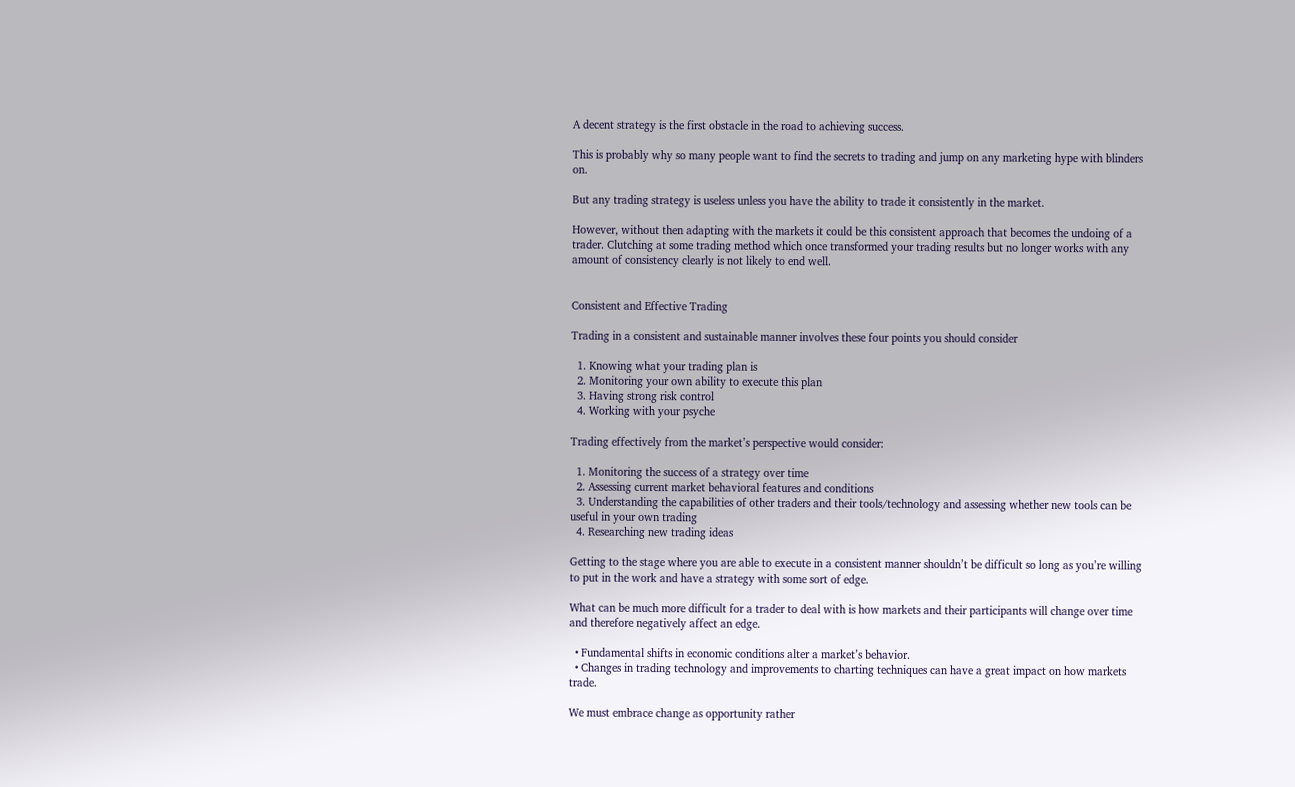A decent strategy is the first obstacle in the road to achieving success.

This is probably why so many people want to find the secrets to trading and jump on any marketing hype with blinders on.

But any trading strategy is useless unless you have the ability to trade it consistently in the market.

However, without then adapting with the markets it could be this consistent approach that becomes the undoing of a trader. Clutching at some trading method which once transformed your trading results but no longer works with any amount of consistency clearly is not likely to end well.


Consistent and Effective Trading

Trading in a consistent and sustainable manner involves these four points you should consider

  1. Knowing what your trading plan is
  2. Monitoring your own ability to execute this plan
  3. Having strong risk control
  4. Working with your psyche

Trading effectively from the market’s perspective would consider:

  1. Monitoring the success of a strategy over time
  2. Assessing current market behavioral features and conditions
  3. Understanding the capabilities of other traders and their tools/technology and assessing whether new tools can be useful in your own trading
  4. Researching new trading ideas

Getting to the stage where you are able to execute in a consistent manner shouldn’t be difficult so long as you’re willing to put in the work and have a strategy with some sort of edge.

What can be much more difficult for a trader to deal with is how markets and their participants will change over time and therefore negatively affect an edge.

  • Fundamental shifts in economic conditions alter a market’s behavior.
  • Changes in trading technology and improvements to charting techniques can have a great impact on how markets trade.

We must embrace change as opportunity rather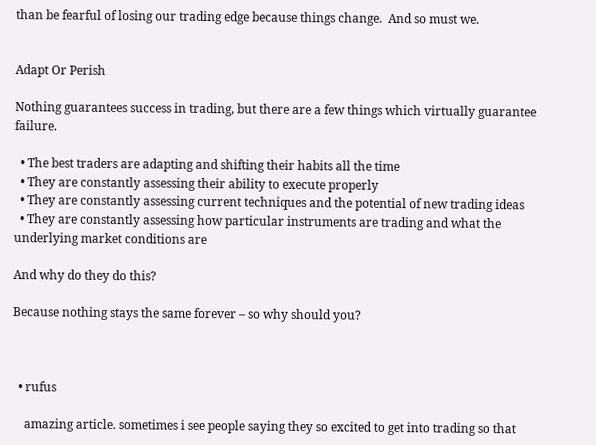than be fearful of losing our trading edge because things change.  And so must we.


Adapt Or Perish

Nothing guarantees success in trading, but there are a few things which virtually guarantee failure.

  • The best traders are adapting and shifting their habits all the time
  • They are constantly assessing their ability to execute properly
  • They are constantly assessing current techniques and the potential of new trading ideas
  • They are constantly assessing how particular instruments are trading and what the underlying market conditions are

And why do they do this?

Because nothing stays the same forever – so why should you?



  • rufus

    amazing article. sometimes i see people saying they so excited to get into trading so that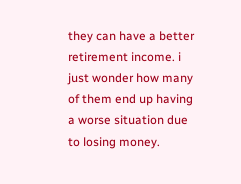they can have a better retirement income. i just wonder how many of them end up having a worse situation due to losing money.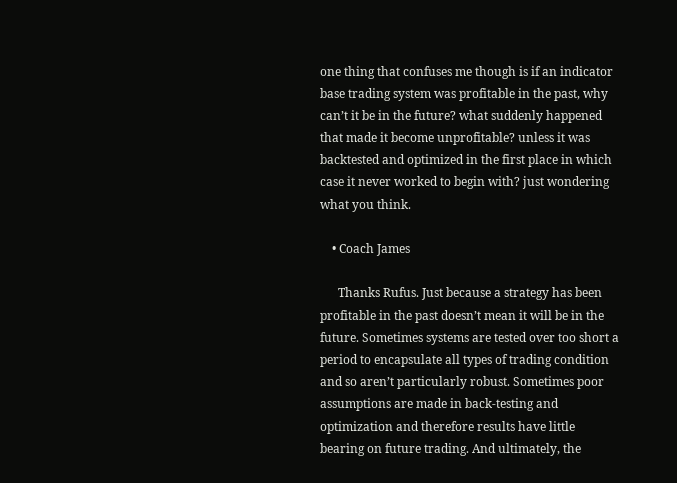one thing that confuses me though is if an indicator base trading system was profitable in the past, why can’t it be in the future? what suddenly happened that made it become unprofitable? unless it was backtested and optimized in the first place in which case it never worked to begin with? just wondering what you think.

    • Coach James

      Thanks Rufus. Just because a strategy has been profitable in the past doesn’t mean it will be in the future. Sometimes systems are tested over too short a period to encapsulate all types of trading condition and so aren’t particularly robust. Sometimes poor assumptions are made in back-testing and optimization and therefore results have little bearing on future trading. And ultimately, the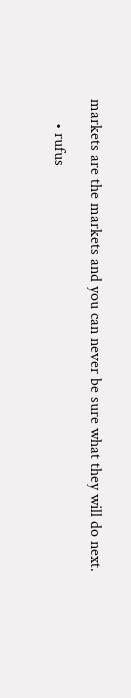markets are the markets and you can never be sure what they will do next.

      • rufus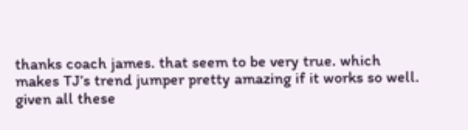thanks coach james. that seem to be very true. which makes TJ’s trend jumper pretty amazing if it works so well. given all these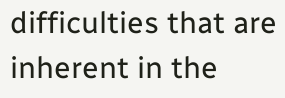difficulties that are inherent in the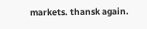markets. thansk again.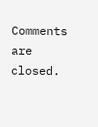Comments are closed.